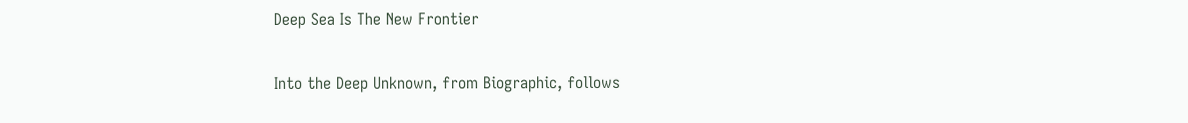Deep Sea Is The New Frontier

Into the Deep Unknown, from Biographic, follows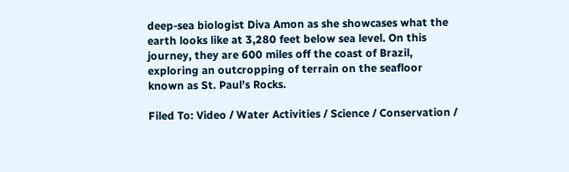deep-sea biologist Diva Amon as she showcases what the earth looks like at 3,280 feet below sea level. On this journey, they are 600 miles off the coast of Brazil, exploring an outcropping of terrain on the seafloor known as St. Paul’s Rocks.

Filed To: Video / Water Activities / Science / Conservation /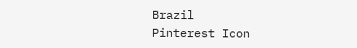Brazil
Pinterest Icon